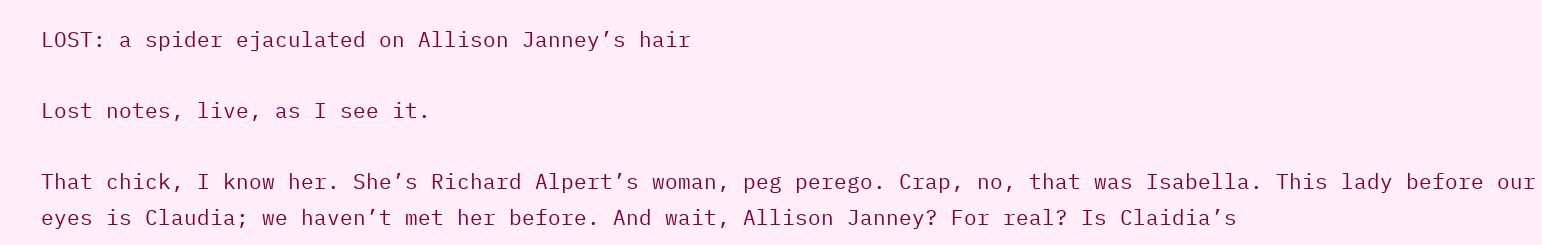LOST: a spider ejaculated on Allison Janney’s hair

Lost notes, live, as I see it.

That chick, I know her. She’s Richard Alpert’s woman, peg perego. Crap, no, that was Isabella. This lady before our eyes is Claudia; we haven’t met her before. And wait, Allison Janney? For real? Is Claidia’s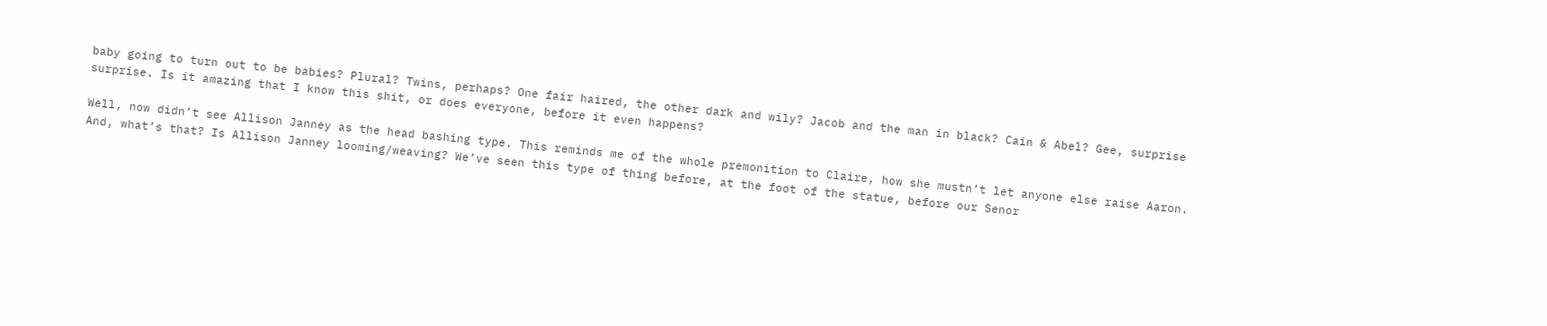baby going to turn out to be babies? Plural? Twins, perhaps? One fair haired, the other dark and wily? Jacob and the man in black? Cain & Abel? Gee, surprise surprise. Is it amazing that I know this shit, or does everyone, before it even happens?

Well, now didn’t see Allison Janney as the head bashing type. This reminds me of the whole premonition to Claire, how she mustn’t let anyone else raise Aaron. And, what’s that? Is Allison Janney looming/weaving? We’ve seen this type of thing before, at the foot of the statue, before our Senor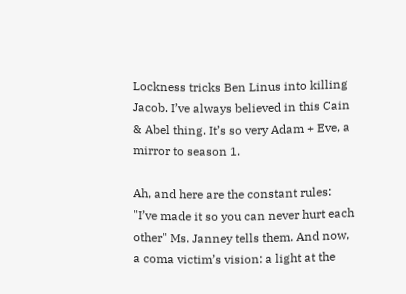Lockness tricks Ben Linus into killing Jacob. I’ve always believed in this Cain & Abel thing. It’s so very Adam + Eve, a mirror to season 1.

Ah, and here are the constant rules: "I’ve made it so you can never hurt each other" Ms. Janney tells them. And now, a coma victim’s vision: a light at the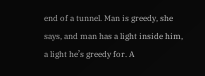end of a tunnel. Man is greedy, she says, and man has a light inside him, a light he’s greedy for. A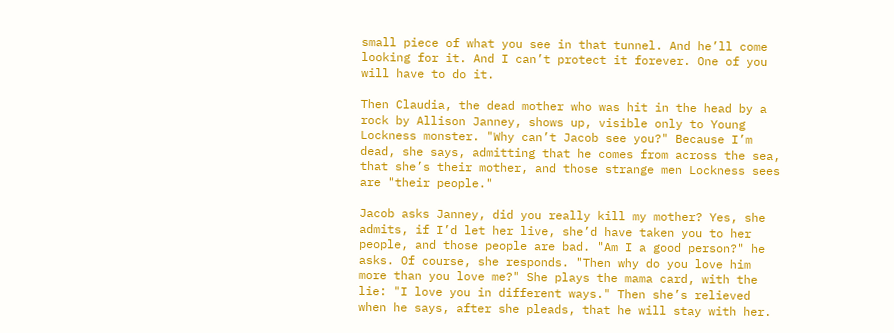small piece of what you see in that tunnel. And he’ll come looking for it. And I can’t protect it forever. One of you will have to do it.

Then Claudia, the dead mother who was hit in the head by a rock by Allison Janney, shows up, visible only to Young Lockness monster. "Why can’t Jacob see you?" Because I’m dead, she says, admitting that he comes from across the sea, that she’s their mother, and those strange men Lockness sees are "their people."

Jacob asks Janney, did you really kill my mother? Yes, she admits, if I’d let her live, she’d have taken you to her people, and those people are bad. "Am I a good person?" he asks. Of course, she responds. "Then why do you love him more than you love me?" She plays the mama card, with the lie: "I love you in different ways." Then she’s relieved when he says, after she pleads, that he will stay with her.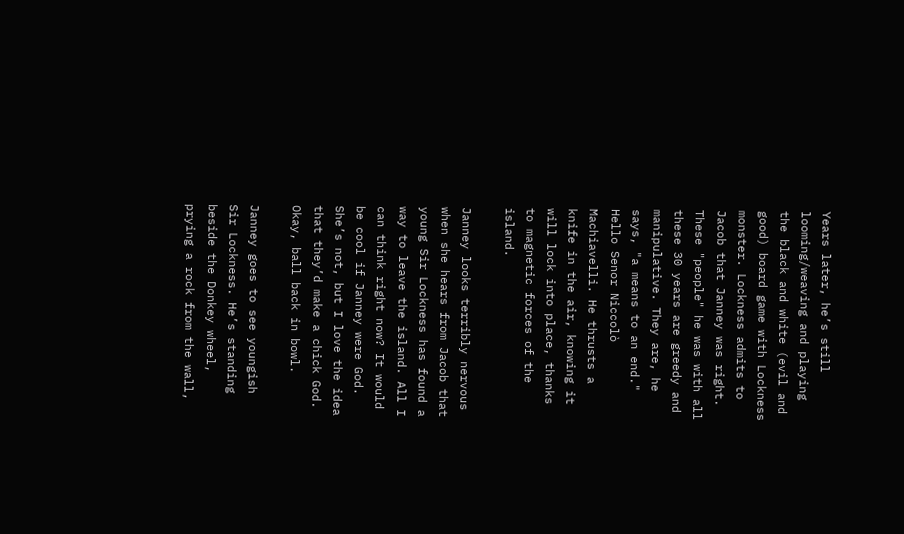Years later, he’s still looming/weaving and playing the black and white (evil and good) board game with Lockness monster. Lockness admits to Jacob that Janney was right. These "people" he was with all these 30 years are greedy and manipulative. They are, he says, "a means to an end." Hello Senor Niccolò Machiavelli. He thrusts a knife in the air, knowing it will lock into place, thanks to magnetic forces of the island.

Janney looks terribly nervous when she hears from Jacob that young Sir Lockness has found a way to leave the island. All I can think right now? It would be cool if Janney were God. She’s not, but I love the idea that they’d make a chick God. Okay, ball back in bowl.

Janney goes to see youngish Sir Lockness. He’s standing beside the Donkey wheel, prying a rock from the wall,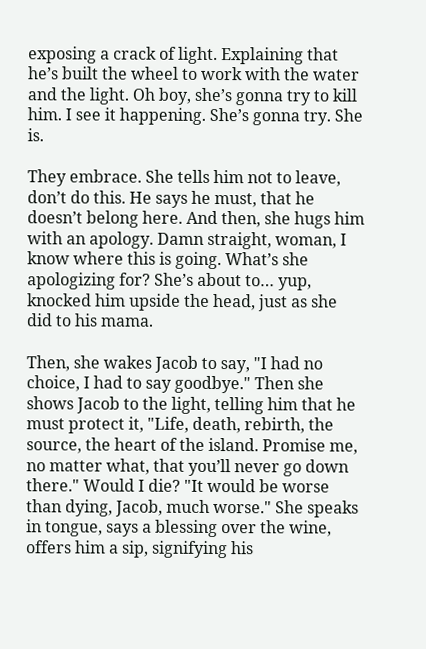exposing a crack of light. Explaining that he’s built the wheel to work with the water and the light. Oh boy, she’s gonna try to kill him. I see it happening. She’s gonna try. She is.

They embrace. She tells him not to leave, don’t do this. He says he must, that he doesn’t belong here. And then, she hugs him with an apology. Damn straight, woman, I know where this is going. What’s she apologizing for? She’s about to… yup, knocked him upside the head, just as she did to his mama.

Then, she wakes Jacob to say, "I had no choice, I had to say goodbye." Then she shows Jacob to the light, telling him that he must protect it, "Life, death, rebirth, the source, the heart of the island. Promise me, no matter what, that you’ll never go down there." Would I die? "It would be worse than dying, Jacob, much worse." She speaks in tongue, says a blessing over the wine, offers him a sip, signifying his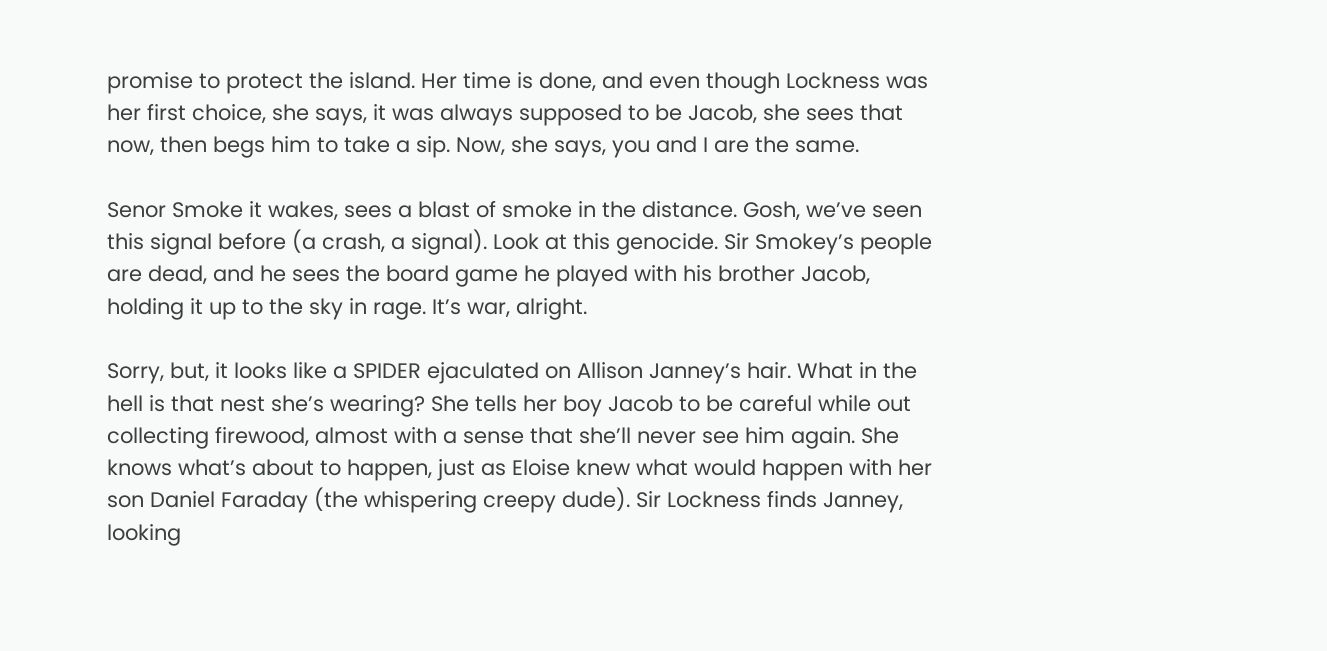promise to protect the island. Her time is done, and even though Lockness was her first choice, she says, it was always supposed to be Jacob, she sees that now, then begs him to take a sip. Now, she says, you and I are the same.

Senor Smoke it wakes, sees a blast of smoke in the distance. Gosh, we’ve seen this signal before (a crash, a signal). Look at this genocide. Sir Smokey’s people are dead, and he sees the board game he played with his brother Jacob, holding it up to the sky in rage. It’s war, alright.

Sorry, but, it looks like a SPIDER ejaculated on Allison Janney’s hair. What in the hell is that nest she’s wearing? She tells her boy Jacob to be careful while out collecting firewood, almost with a sense that she’ll never see him again. She knows what’s about to happen, just as Eloise knew what would happen with her son Daniel Faraday (the whispering creepy dude). Sir Lockness finds Janney, looking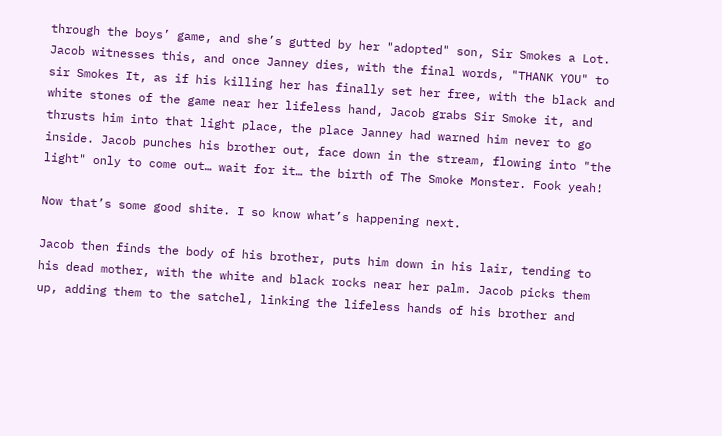through the boys’ game, and she’s gutted by her "adopted" son, Sir Smokes a Lot. Jacob witnesses this, and once Janney dies, with the final words, "THANK YOU" to sir Smokes It, as if his killing her has finally set her free, with the black and white stones of the game near her lifeless hand, Jacob grabs Sir Smoke it, and thrusts him into that light place, the place Janney had warned him never to go inside. Jacob punches his brother out, face down in the stream, flowing into "the light" only to come out… wait for it… the birth of The Smoke Monster. Fook yeah!

Now that’s some good shite. I so know what’s happening next.

Jacob then finds the body of his brother, puts him down in his lair, tending to his dead mother, with the white and black rocks near her palm. Jacob picks them up, adding them to the satchel, linking the lifeless hands of his brother and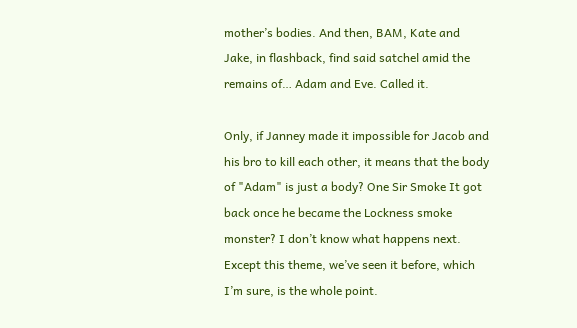mother’s bodies. And then, BAM, Kate and Jake, in flashback, find said satchel amid the remains of… Adam and Eve. Called it.

Only, if Janney made it impossible for Jacob and his bro to kill each other, it means that the body of "Adam" is just a body? One Sir Smoke It got back once he became the Lockness smoke monster? I don’t know what happens next. Except this theme, we’ve seen it before, which I’m sure, is the whole point.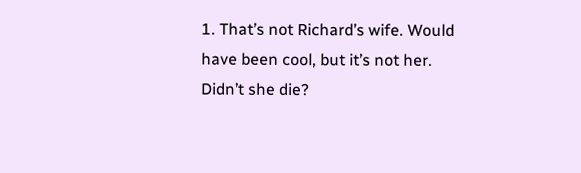1. That’s not Richard’s wife. Would have been cool, but it’s not her. Didn’t she die?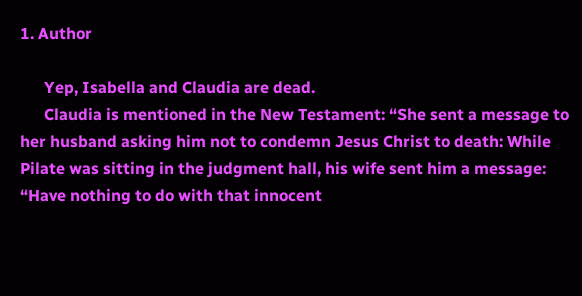1. Author

      Yep, Isabella and Claudia are dead.
      Claudia is mentioned in the New Testament: “She sent a message to her husband asking him not to condemn Jesus Christ to death: While Pilate was sitting in the judgment hall, his wife sent him a message: “Have nothing to do with that innocent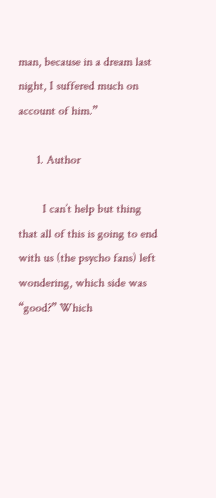man, because in a dream last night, I suffered much on account of him.”

      1. Author

        I can’t help but thing that all of this is going to end with us (the psycho fans) left wondering, which side was “good?” Which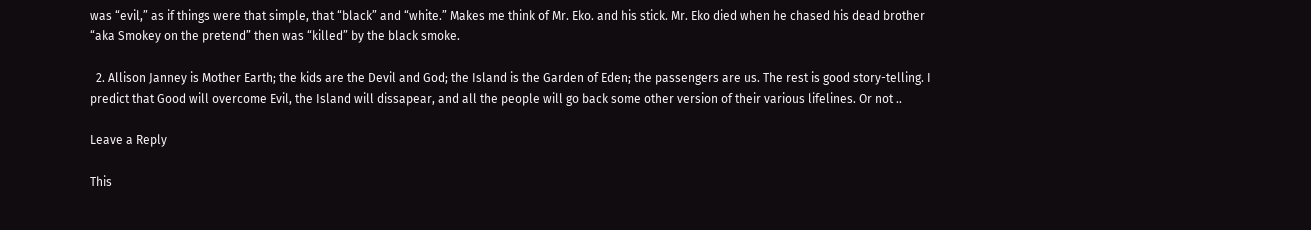was “evil,” as if things were that simple, that “black” and “white.” Makes me think of Mr. Eko. and his stick. Mr. Eko died when he chased his dead brother “aka Smokey on the pretend” then was “killed” by the black smoke.

  2. Allison Janney is Mother Earth; the kids are the Devil and God; the Island is the Garden of Eden; the passengers are us. The rest is good story-telling. I predict that Good will overcome Evil, the Island will dissapear, and all the people will go back some other version of their various lifelines. Or not ..

Leave a Reply

This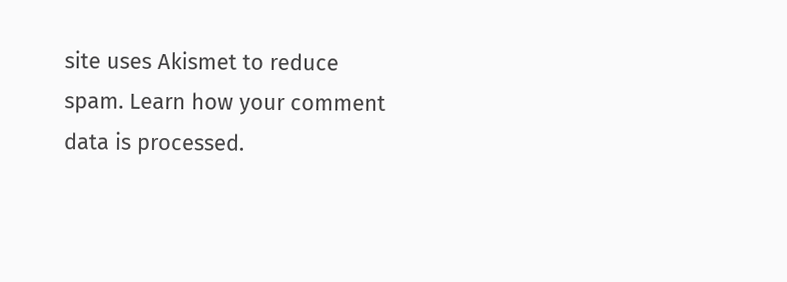site uses Akismet to reduce spam. Learn how your comment data is processed.